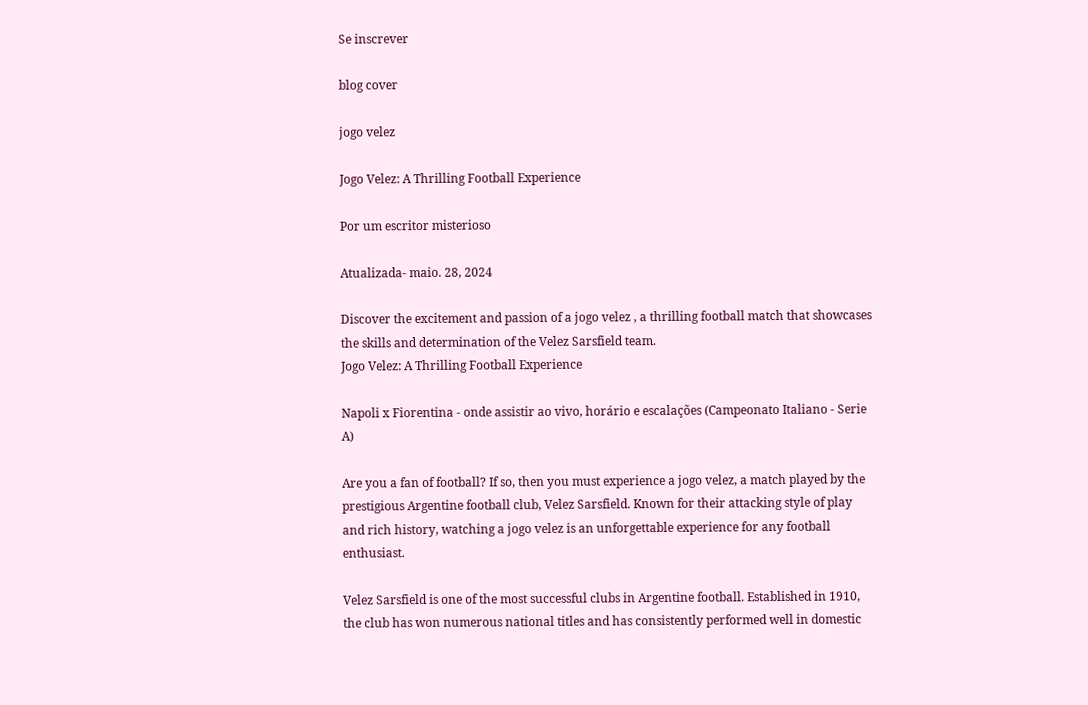Se inscrever

blog cover

jogo velez

Jogo Velez: A Thrilling Football Experience

Por um escritor misterioso

Atualizada- maio. 28, 2024

Discover the excitement and passion of a jogo velez , a thrilling football match that showcases the skills and determination of the Velez Sarsfield team.
Jogo Velez: A Thrilling Football Experience

Napoli x Fiorentina - onde assistir ao vivo, horário e escalações (Campeonato Italiano - Serie A)

Are you a fan of football? If so, then you must experience a jogo velez, a match played by the prestigious Argentine football club, Velez Sarsfield. Known for their attacking style of play and rich history, watching a jogo velez is an unforgettable experience for any football enthusiast.

Velez Sarsfield is one of the most successful clubs in Argentine football. Established in 1910, the club has won numerous national titles and has consistently performed well in domestic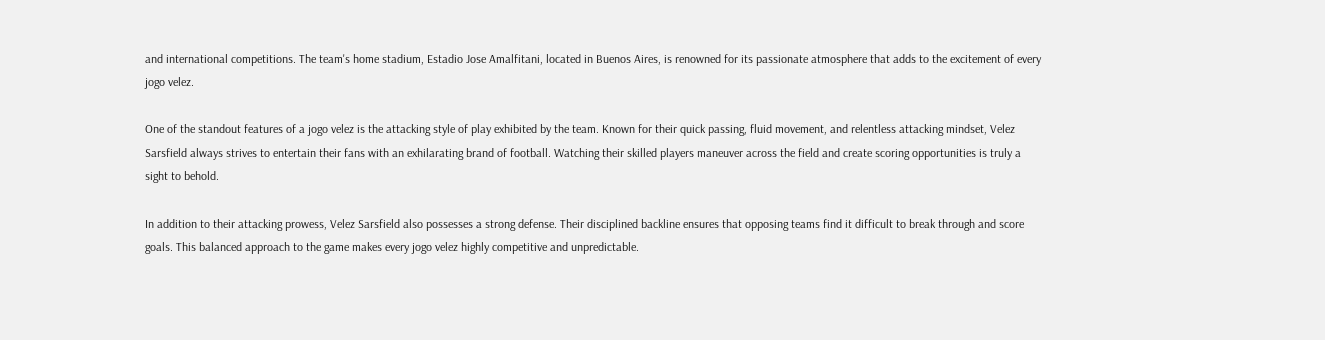and international competitions. The team's home stadium, Estadio Jose Amalfitani, located in Buenos Aires, is renowned for its passionate atmosphere that adds to the excitement of every jogo velez.

One of the standout features of a jogo velez is the attacking style of play exhibited by the team. Known for their quick passing, fluid movement, and relentless attacking mindset, Velez Sarsfield always strives to entertain their fans with an exhilarating brand of football. Watching their skilled players maneuver across the field and create scoring opportunities is truly a sight to behold.

In addition to their attacking prowess, Velez Sarsfield also possesses a strong defense. Their disciplined backline ensures that opposing teams find it difficult to break through and score goals. This balanced approach to the game makes every jogo velez highly competitive and unpredictable.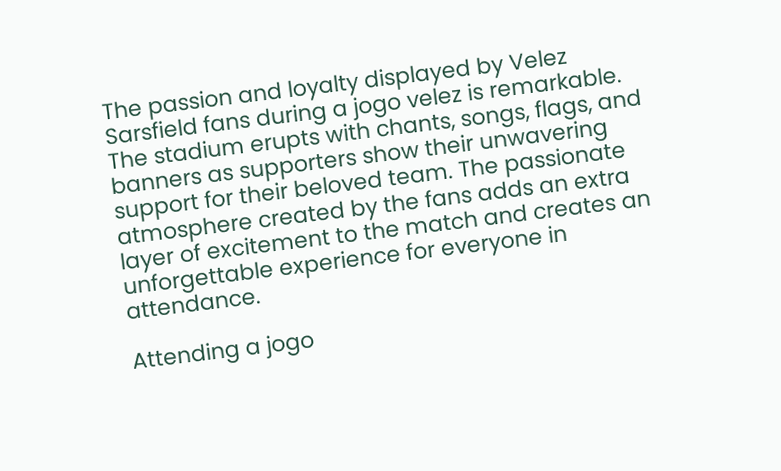The passion and loyalty displayed by Velez Sarsfield fans during a jogo velez is remarkable. The stadium erupts with chants, songs, flags, and banners as supporters show their unwavering support for their beloved team. The passionate atmosphere created by the fans adds an extra layer of excitement to the match and creates an unforgettable experience for everyone in attendance.

Attending a jogo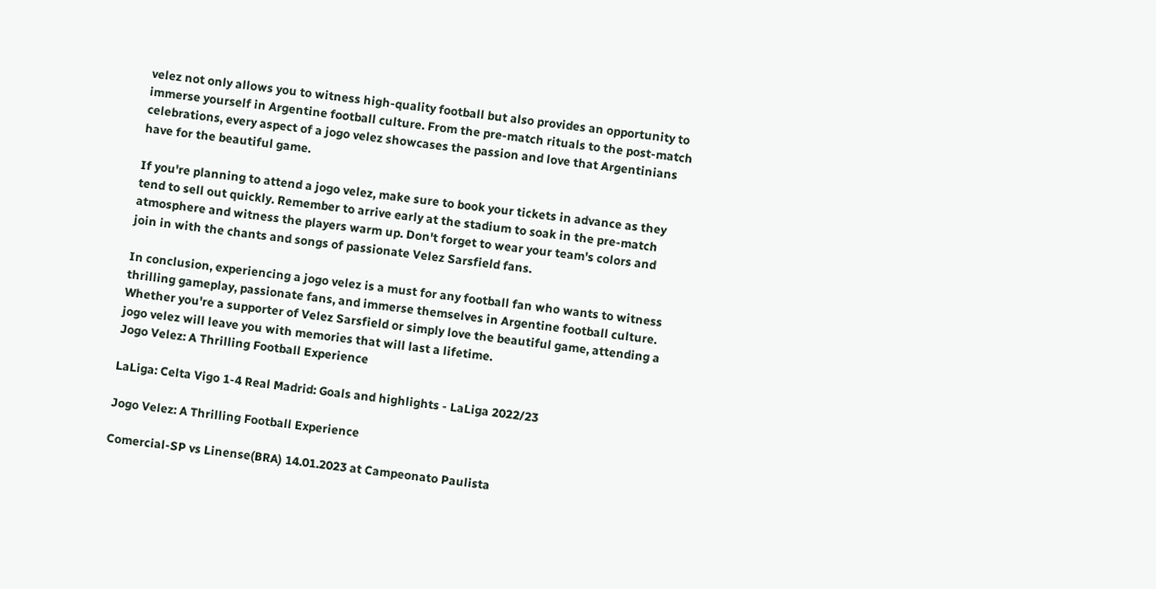velez not only allows you to witness high-quality football but also provides an opportunity to immerse yourself in Argentine football culture. From the pre-match rituals to the post-match celebrations, every aspect of a jogo velez showcases the passion and love that Argentinians have for the beautiful game.

If you're planning to attend a jogo velez, make sure to book your tickets in advance as they tend to sell out quickly. Remember to arrive early at the stadium to soak in the pre-match atmosphere and witness the players warm up. Don't forget to wear your team's colors and join in with the chants and songs of passionate Velez Sarsfield fans.

In conclusion, experiencing a jogo velez is a must for any football fan who wants to witness thrilling gameplay, passionate fans, and immerse themselves in Argentine football culture. Whether you're a supporter of Velez Sarsfield or simply love the beautiful game, attending a jogo velez will leave you with memories that will last a lifetime.
Jogo Velez: A Thrilling Football Experience

LaLiga: Celta Vigo 1-4 Real Madrid: Goals and highlights - LaLiga 2022/23

Jogo Velez: A Thrilling Football Experience

Comercial-SP vs Linense(BRA) 14.01.2023 at Campeonato Paulista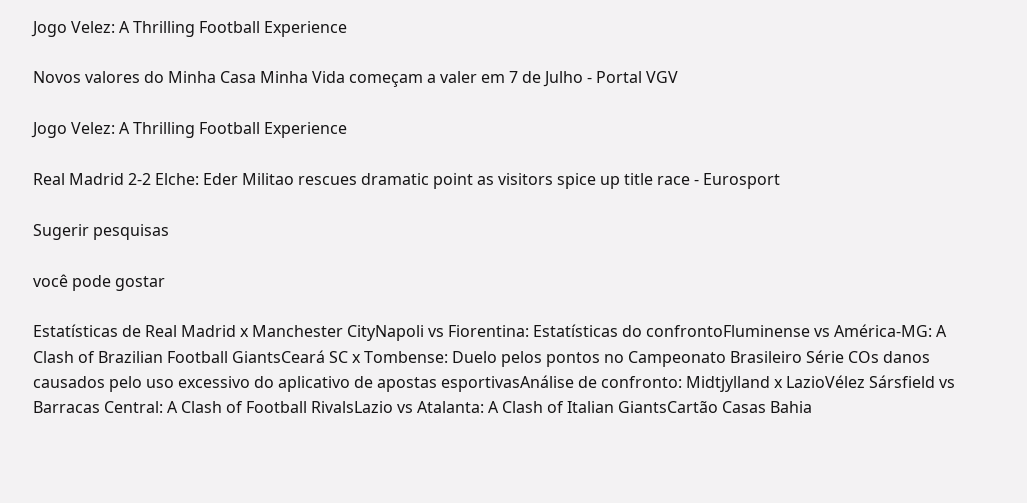Jogo Velez: A Thrilling Football Experience

Novos valores do Minha Casa Minha Vida começam a valer em 7 de Julho - Portal VGV

Jogo Velez: A Thrilling Football Experience

Real Madrid 2-2 Elche: Eder Militao rescues dramatic point as visitors spice up title race - Eurosport

Sugerir pesquisas

você pode gostar

Estatísticas de Real Madrid x Manchester CityNapoli vs Fiorentina: Estatísticas do confrontoFluminense vs América-MG: A Clash of Brazilian Football GiantsCeará SC x Tombense: Duelo pelos pontos no Campeonato Brasileiro Série COs danos causados pelo uso excessivo do aplicativo de apostas esportivasAnálise de confronto: Midtjylland x LazioVélez Sársfield vs Barracas Central: A Clash of Football RivalsLazio vs Atalanta: A Clash of Italian GiantsCartão Casas Bahia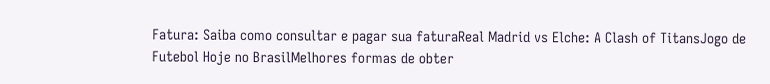Fatura: Saiba como consultar e pagar sua faturaReal Madrid vs Elche: A Clash of TitansJogo de Futebol Hoje no BrasilMelhores formas de obter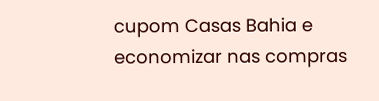cupom Casas Bahia e economizar nas compras